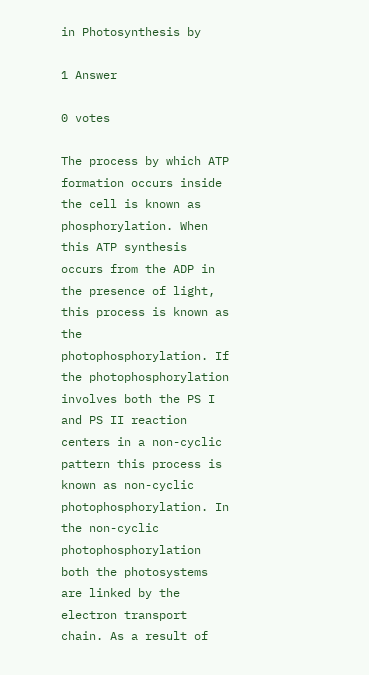in Photosynthesis by

1 Answer

0 votes

The process by which ATP formation occurs inside the cell is known as phosphorylation. When this ATP synthesis occurs from the ADP in the presence of light, this process is known as the photophosphorylation. If the photophosphorylation involves both the PS I and PS II reaction centers in a non-cyclic pattern this process is known as non-cyclic photophosphorylation. In the non-cyclic photophosphorylation both the photosystems are linked by the electron transport chain. As a result of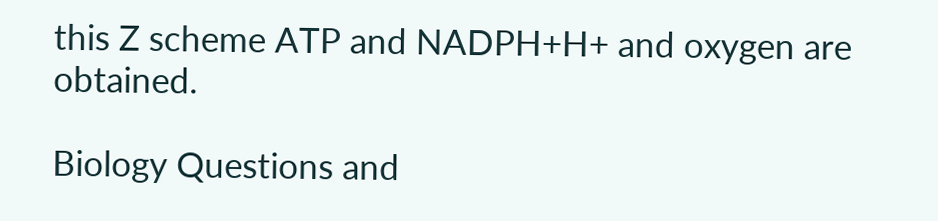this Z scheme ATP and NADPH+H+ and oxygen are obtained.

Biology Questions and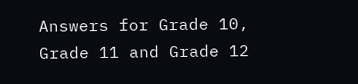Answers for Grade 10, Grade 11 and Grade 12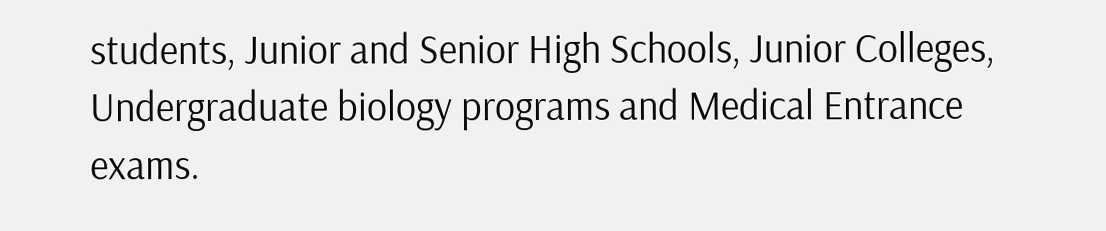students, Junior and Senior High Schools, Junior Colleges, Undergraduate biology programs and Medical Entrance exams.